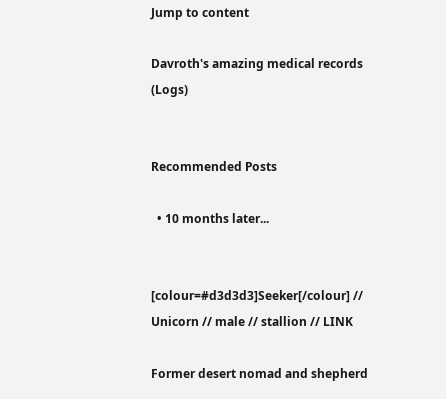Jump to content

Davroth's amazing medical records (Logs)


Recommended Posts

  • 10 months later...


[colour=#d3d3d3]Seeker[/colour] // Unicorn // male // stallion // LINK

Former desert nomad and shepherd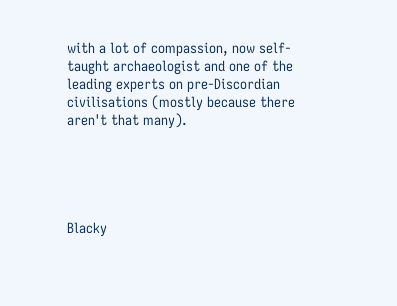with a lot of compassion, now self-taught archaeologist and one of the leading experts on pre-Discordian civilisations (mostly because there aren't that many).





Blacky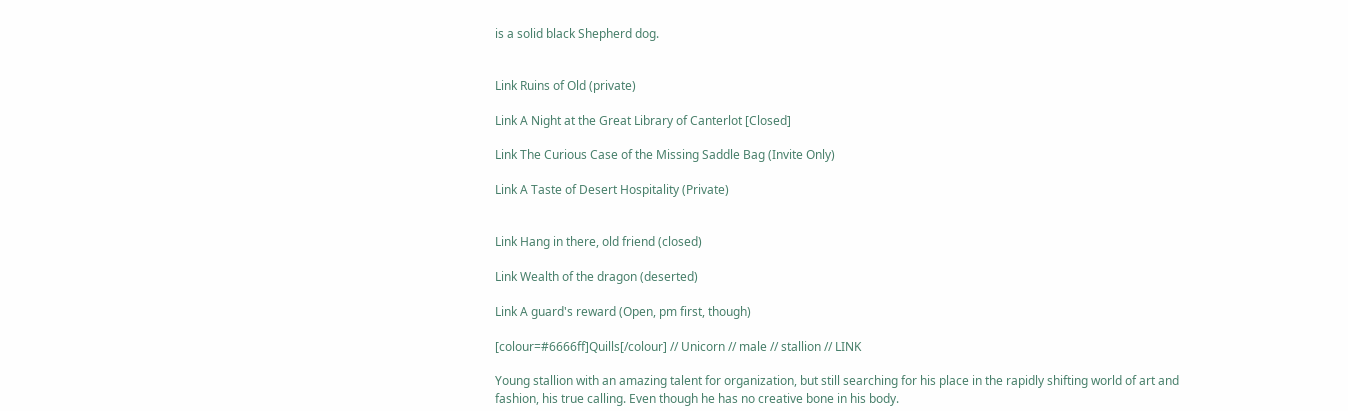is a solid black Shepherd dog.


Link Ruins of Old (private)

Link A Night at the Great Library of Canterlot [Closed]

Link The Curious Case of the Missing Saddle Bag (Invite Only)

Link A Taste of Desert Hospitality (Private)


Link Hang in there, old friend (closed)

Link Wealth of the dragon (deserted)

Link A guard's reward (Open, pm first, though)

[colour=#6666ff]Quills[/colour] // Unicorn // male // stallion // LINK

Young stallion with an amazing talent for organization, but still searching for his place in the rapidly shifting world of art and fashion, his true calling. Even though he has no creative bone in his body.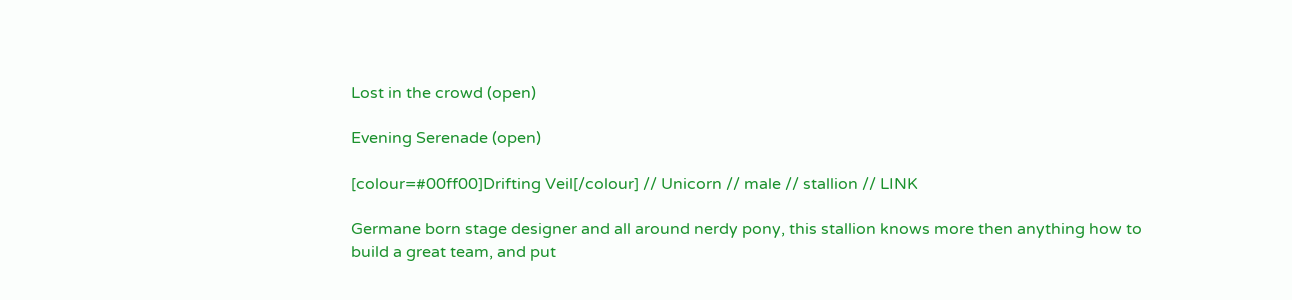Lost in the crowd (open)

Evening Serenade (open)

[colour=#00ff00]Drifting Veil[/colour] // Unicorn // male // stallion // LINK

Germane born stage designer and all around nerdy pony, this stallion knows more then anything how to build a great team, and put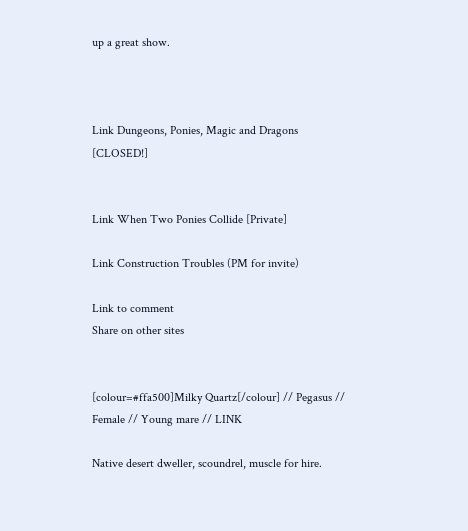up a great show.



Link Dungeons, Ponies, Magic and Dragons [CLOSED!]


Link When Two Ponies Collide [Private]

Link Construction Troubles (PM for invite)

Link to comment
Share on other sites


[colour=#ffa500]Milky Quartz[/colour] // Pegasus // Female // Young mare // LINK

Native desert dweller, scoundrel, muscle for hire.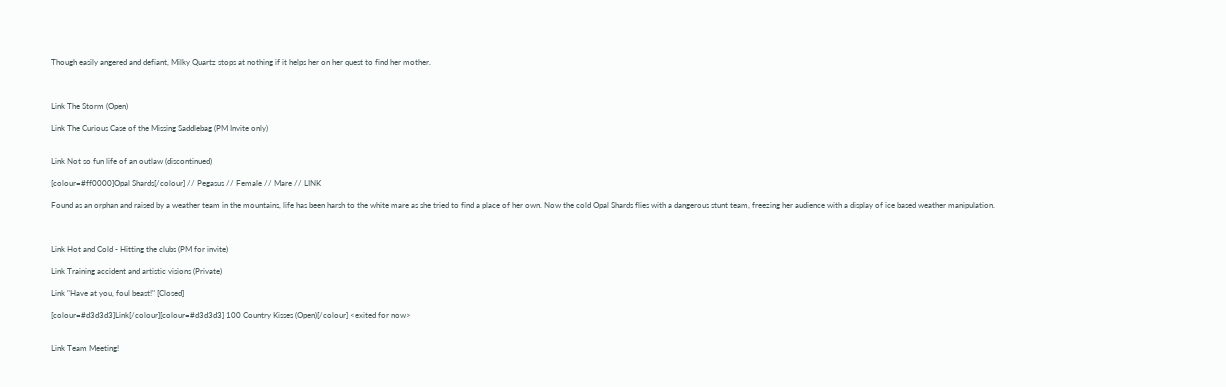Though easily angered and defiant, Milky Quartz stops at nothing if it helps her on her quest to find her mother.



Link The Storm (Open)

Link The Curious Case of the Missing Saddlebag (PM Invite only)


Link Not so fun life of an outlaw (discontinued)

[colour=#ff0000]Opal Shards[/colour] // Pegasus // Female // Mare // LINK

Found as an orphan and raised by a weather team in the mountains, life has been harsh to the white mare as she tried to find a place of her own. Now the cold Opal Shards flies with a dangerous stunt team, freezing her audience with a display of ice based weather manipulation.



Link Hot and Cold - Hitting the clubs (PM for invite)

Link Training accident and artistic visions (Private)

Link "Have at you, foul beast!" [Closed]

[colour=#d3d3d3]Link[/colour][colour=#d3d3d3] 100 Country Kisses (Open)[/colour] <exited for now>


Link Team Meeting!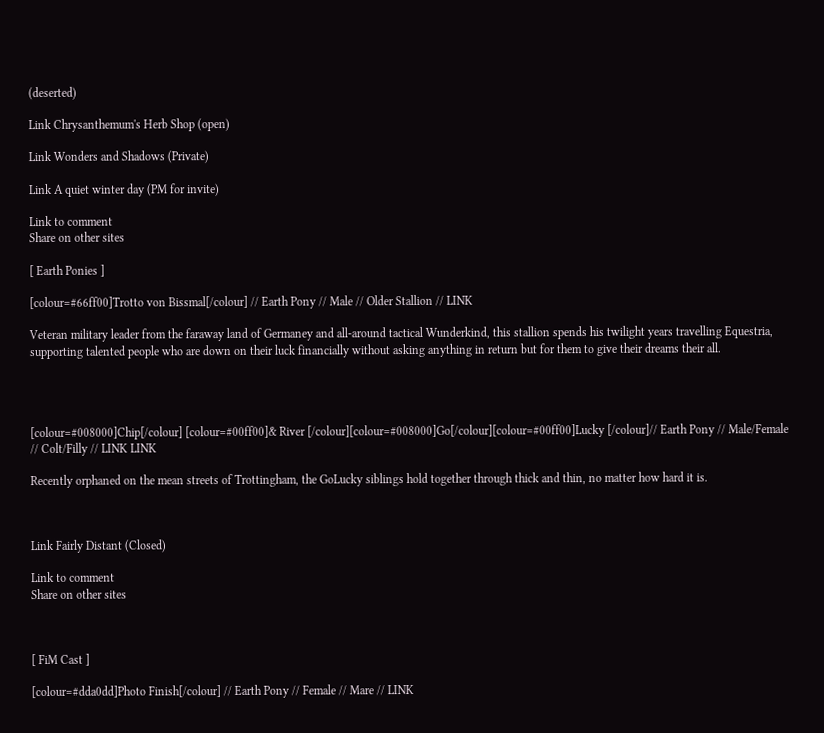(deserted)

Link Chrysanthemum's Herb Shop (open)

Link Wonders and Shadows (Private)

Link A quiet winter day (PM for invite)

Link to comment
Share on other sites

[ Earth Ponies ]

[colour=#66ff00]Trotto von Bissmal[/colour] // Earth Pony // Male // Older Stallion // LINK

Veteran military leader from the faraway land of Germaney and all-around tactical Wunderkind, this stallion spends his twilight years travelling Equestria, supporting talented people who are down on their luck financially without asking anything in return but for them to give their dreams their all.




[colour=#008000]Chip[/colour] [colour=#00ff00]& River [/colour][colour=#008000]Go[/colour][colour=#00ff00]Lucky [/colour]// Earth Pony // Male/Female // Colt/Filly // LINK LINK

Recently orphaned on the mean streets of Trottingham, the GoLucky siblings hold together through thick and thin, no matter how hard it is.



Link Fairly Distant (Closed)

Link to comment
Share on other sites



[ FiM Cast ]

[colour=#dda0dd]Photo Finish[/colour] // Earth Pony // Female // Mare // LINK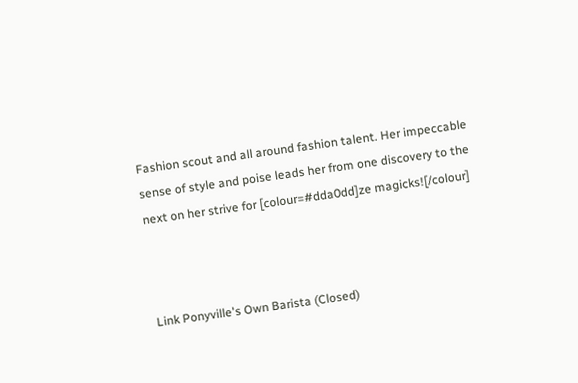Fashion scout and all around fashion talent. Her impeccable sense of style and poise leads her from one discovery to the next on her strive for [colour=#dda0dd]ze magicks![/colour]



Link Ponyville's Own Barista (Closed)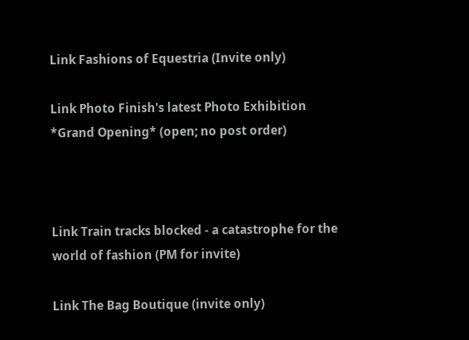Link Fashions of Equestria (Invite only)

Link Photo Finish's latest Photo Exhibition *Grand Opening* (open; no post order)



Link Train tracks blocked - a catastrophe for the world of fashion (PM for invite)

Link The Bag Boutique (invite only)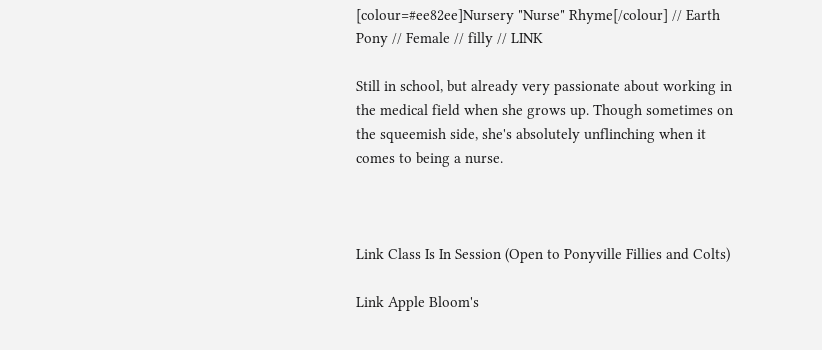[colour=#ee82ee]Nursery "Nurse" Rhyme[/colour] // Earth Pony // Female // filly // LINK

Still in school, but already very passionate about working in the medical field when she grows up. Though sometimes on the squeemish side, she's absolutely unflinching when it comes to being a nurse.



Link Class Is In Session (Open to Ponyville Fillies and Colts)

Link Apple Bloom's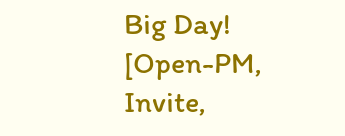Big Day! [Open-PM, Invite,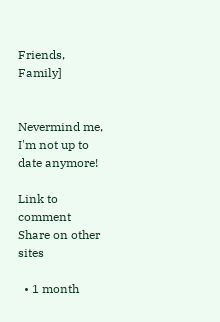Friends, Family]


Nevermind me, I'm not up to date anymore!

Link to comment
Share on other sites

  • 1 month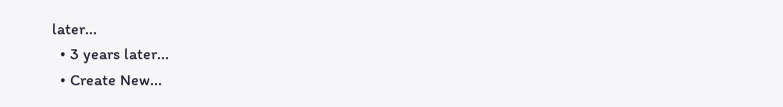later...
  • 3 years later...
  • Create New...